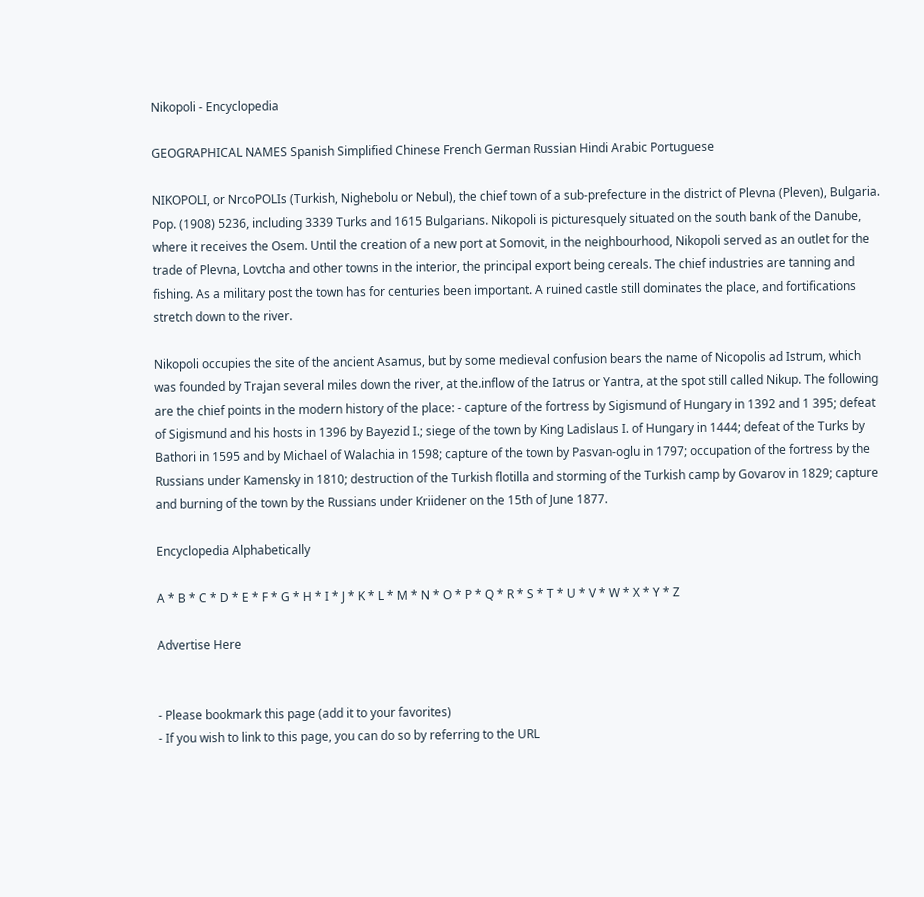Nikopoli - Encyclopedia

GEOGRAPHICAL NAMES Spanish Simplified Chinese French German Russian Hindi Arabic Portuguese

NIKOPOLI, or NrcoPOLIs (Turkish, Nighebolu or Nebul), the chief town of a sub-prefecture in the district of Plevna (Pleven), Bulgaria. Pop. (1908) 5236, including 3339 Turks and 1615 Bulgarians. Nikopoli is picturesquely situated on the south bank of the Danube, where it receives the Osem. Until the creation of a new port at Somovit, in the neighbourhood, Nikopoli served as an outlet for the trade of Plevna, Lovtcha and other towns in the interior, the principal export being cereals. The chief industries are tanning and fishing. As a military post the town has for centuries been important. A ruined castle still dominates the place, and fortifications stretch down to the river.

Nikopoli occupies the site of the ancient Asamus, but by some medieval confusion bears the name of Nicopolis ad Istrum, which was founded by Trajan several miles down the river, at the.inflow of the Iatrus or Yantra, at the spot still called Nikup. The following are the chief points in the modern history of the place: - capture of the fortress by Sigismund of Hungary in 1392 and 1 395; defeat of Sigismund and his hosts in 1396 by Bayezid I.; siege of the town by King Ladislaus I. of Hungary in 1444; defeat of the Turks by Bathori in 1595 and by Michael of Walachia in 1598; capture of the town by Pasvan-oglu in 1797; occupation of the fortress by the Russians under Kamensky in 1810; destruction of the Turkish flotilla and storming of the Turkish camp by Govarov in 1829; capture and burning of the town by the Russians under Kriidener on the 15th of June 1877.

Encyclopedia Alphabetically

A * B * C * D * E * F * G * H * I * J * K * L * M * N * O * P * Q * R * S * T * U * V * W * X * Y * Z

Advertise Here


- Please bookmark this page (add it to your favorites)
- If you wish to link to this page, you can do so by referring to the URL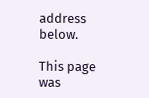address below.

This page was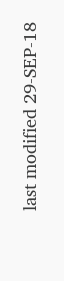last modified 29-SEP-18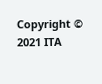Copyright © 2021 ITA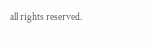all rights reserved.